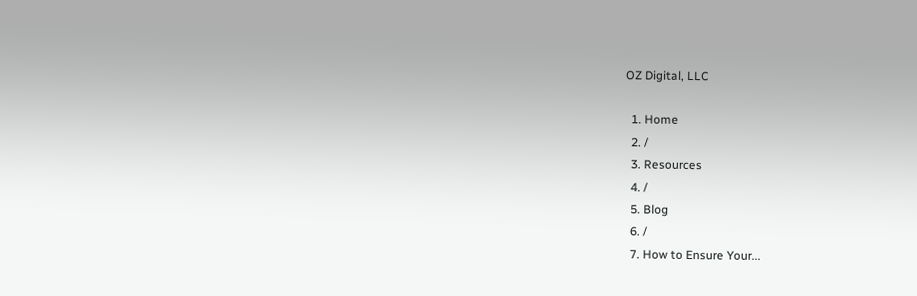OZ Digital, LLC

  1. Home
  2. /
  3. Resources
  4. /
  5. Blog
  6. /
  7. How to Ensure Your...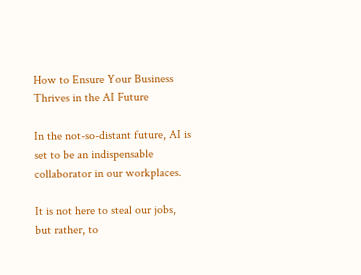How to Ensure Your Business Thrives in the AI Future

In the not-so-distant future, AI is set to be an indispensable collaborator in our workplaces.

It is not here to steal our jobs, but rather, to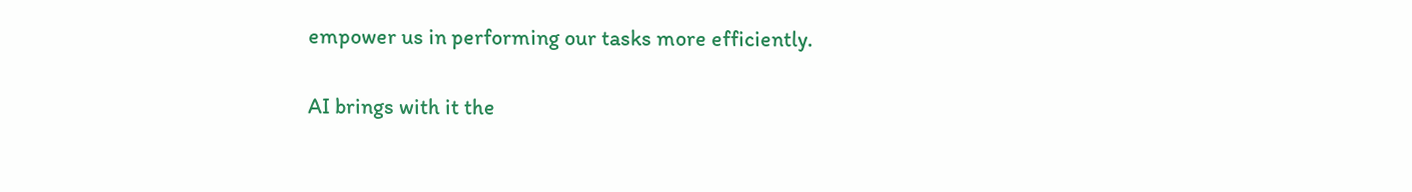empower us in performing our tasks more efficiently.

AI brings with it the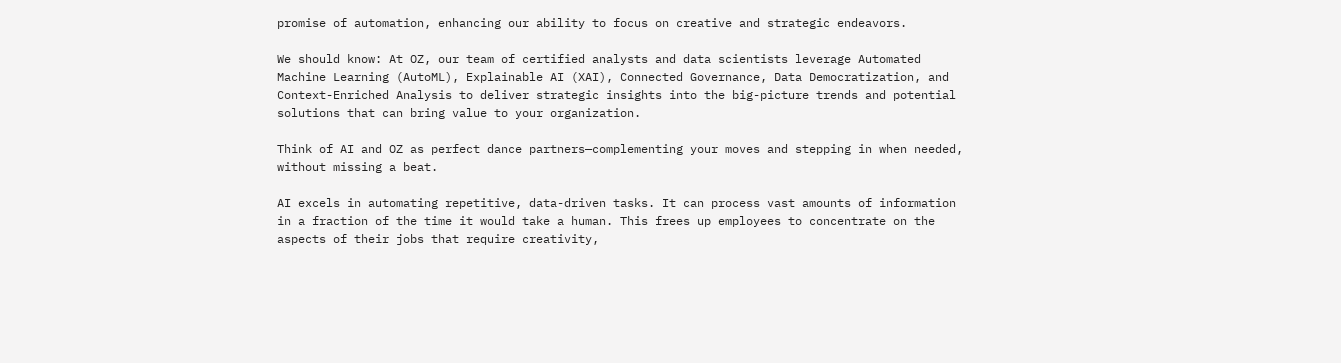promise of automation, enhancing our ability to focus on creative and strategic endeavors.

We should know: At OZ, our team of certified analysts and data scientists leverage Automated Machine Learning (AutoML), Explainable AI (XAI), Connected Governance, Data Democratization, and Context-Enriched Analysis to deliver strategic insights into the big-picture trends and potential solutions that can bring value to your organization.

Think of AI and OZ as perfect dance partners—complementing your moves and stepping in when needed, without missing a beat.

AI excels in automating repetitive, data-driven tasks. It can process vast amounts of information in a fraction of the time it would take a human. This frees up employees to concentrate on the aspects of their jobs that require creativity,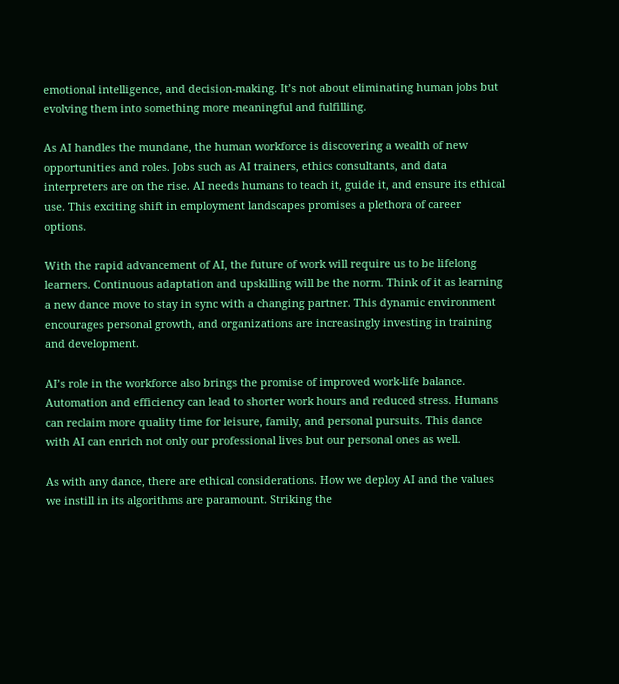emotional intelligence, and decision-making. It’s not about eliminating human jobs but evolving them into something more meaningful and fulfilling.

As AI handles the mundane, the human workforce is discovering a wealth of new opportunities and roles. Jobs such as AI trainers, ethics consultants, and data interpreters are on the rise. AI needs humans to teach it, guide it, and ensure its ethical use. This exciting shift in employment landscapes promises a plethora of career options.

With the rapid advancement of AI, the future of work will require us to be lifelong learners. Continuous adaptation and upskilling will be the norm. Think of it as learning a new dance move to stay in sync with a changing partner. This dynamic environment encourages personal growth, and organizations are increasingly investing in training and development.

AI’s role in the workforce also brings the promise of improved work-life balance. Automation and efficiency can lead to shorter work hours and reduced stress. Humans can reclaim more quality time for leisure, family, and personal pursuits. This dance with AI can enrich not only our professional lives but our personal ones as well.

As with any dance, there are ethical considerations. How we deploy AI and the values we instill in its algorithms are paramount. Striking the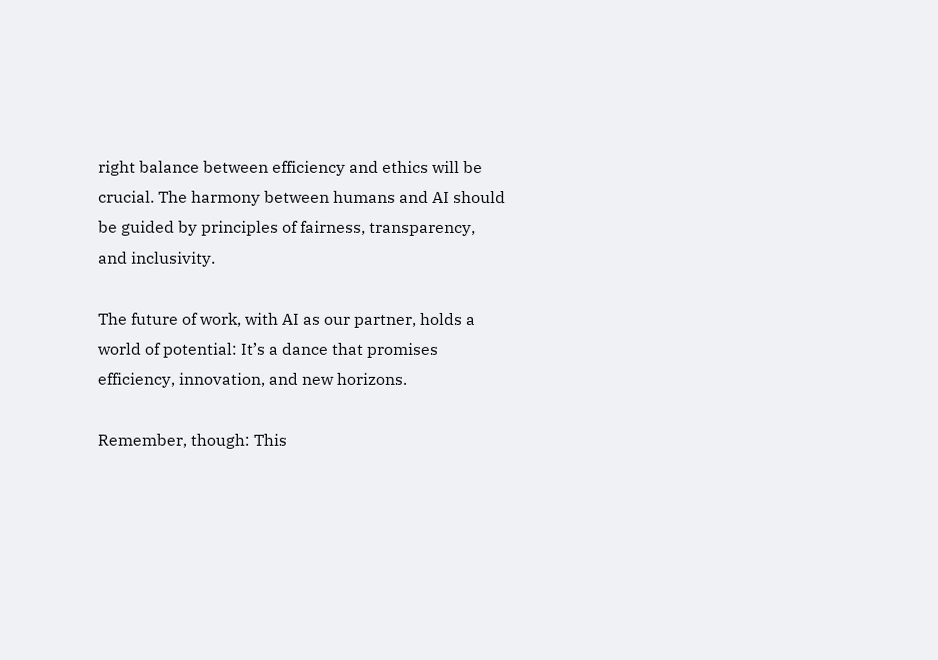right balance between efficiency and ethics will be crucial. The harmony between humans and AI should be guided by principles of fairness, transparency, and inclusivity.

The future of work, with AI as our partner, holds a world of potential: It’s a dance that promises efficiency, innovation, and new horizons.

Remember, though: This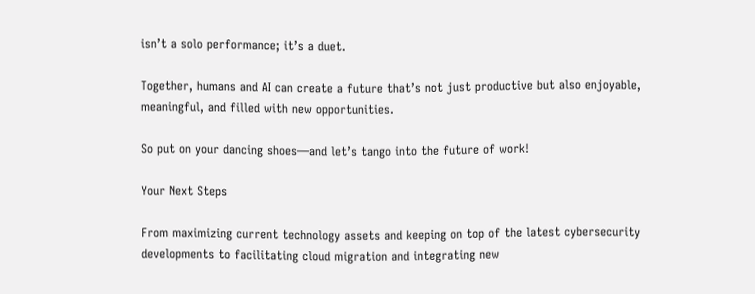isn’t a solo performance; it’s a duet.

Together, humans and AI can create a future that’s not just productive but also enjoyable, meaningful, and filled with new opportunities.

So put on your dancing shoes—and let’s tango into the future of work!

Your Next Steps

From maximizing current technology assets and keeping on top of the latest cybersecurity developments to facilitating cloud migration and integrating new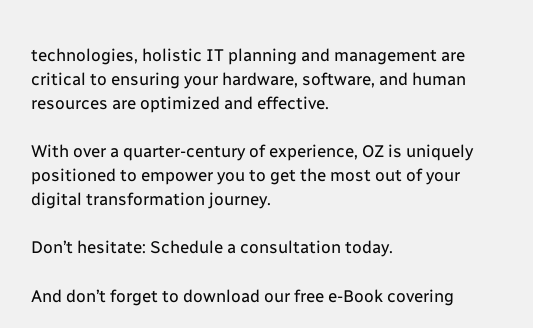technologies, holistic IT planning and management are critical to ensuring your hardware, software, and human resources are optimized and effective.

With over a quarter-century of experience, OZ is uniquely positioned to empower you to get the most out of your digital transformation journey.

Don’t hesitate: Schedule a consultation today.

And don’t forget to download our free e-Book covering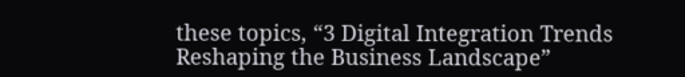these topics, “3 Digital Integration Trends Reshaping the Business Landscape”